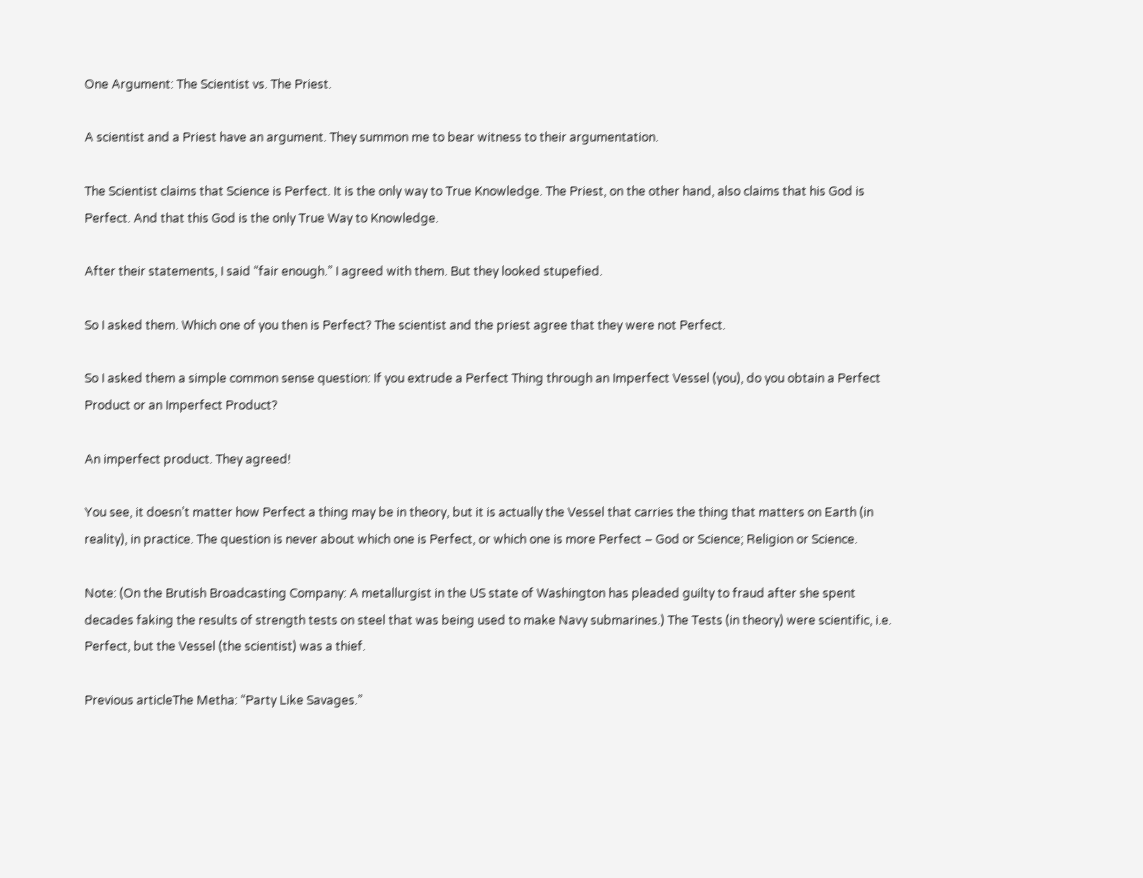One Argument: The Scientist vs. The Priest.

A scientist and a Priest have an argument. They summon me to bear witness to their argumentation.

The Scientist claims that Science is Perfect. It is the only way to True Knowledge. The Priest, on the other hand, also claims that his God is Perfect. And that this God is the only True Way to Knowledge.

After their statements, I said “fair enough.” I agreed with them. But they looked stupefied.

So I asked them. Which one of you then is Perfect? The scientist and the priest agree that they were not Perfect.

So I asked them a simple common sense question: If you extrude a Perfect Thing through an Imperfect Vessel (you), do you obtain a Perfect Product or an Imperfect Product?

An imperfect product. They agreed!

You see, it doesn’t matter how Perfect a thing may be in theory, but it is actually the Vessel that carries the thing that matters on Earth (in reality), in practice. The question is never about which one is Perfect, or which one is more Perfect – God or Science; Religion or Science.

Note: (On the Brutish Broadcasting Company: A metallurgist in the US state of Washington has pleaded guilty to fraud after she spent decades faking the results of strength tests on steel that was being used to make Navy submarines.) The Tests (in theory) were scientific, i.e. Perfect, but the Vessel (the scientist) was a thief.

Previous articleThe Metha: “Party Like Savages.”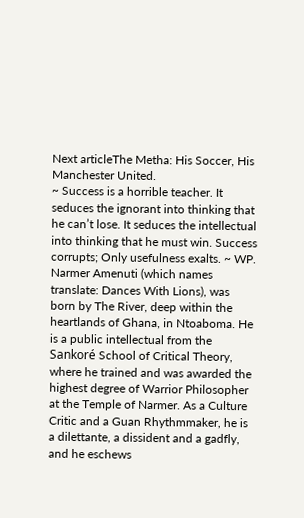Next articleThe Metha: His Soccer, His Manchester United.
~ Success is a horrible teacher. It seduces the ignorant into thinking that he can’t lose. It seduces the intellectual into thinking that he must win. Success corrupts; Only usefulness exalts. ~ WP. Narmer Amenuti (which names translate: Dances With Lions), was born by The River, deep within the heartlands of Ghana, in Ntoaboma. He is a public intellectual from the Sankoré School of Critical Theory, where he trained and was awarded the highest degree of Warrior Philosopher at the Temple of Narmer. As a Culture Critic and a Guan Rhythmmaker, he is a dilettante, a dissident and a gadfly, and he eschews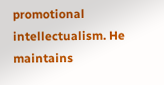promotional intellectualism. He maintains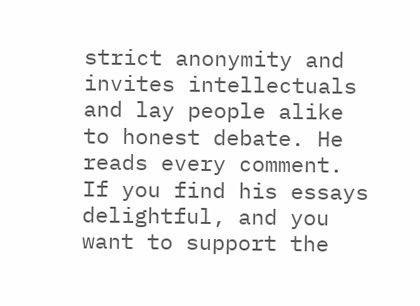strict anonymity and invites intellectuals and lay people alike to honest debate. He reads every comment. If you find his essays delightful, and you want to support the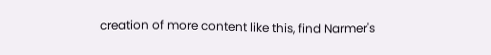creation of more content like this, find Narmer's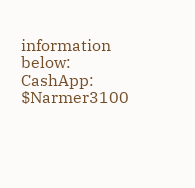information below: CashApp: $Narmer3100